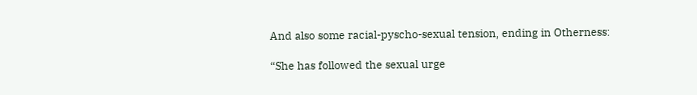And also some racial-pyscho-sexual tension, ending in Otherness:

“She has followed the sexual urge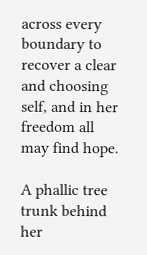across every boundary to recover a clear and choosing self, and in her freedom all may find hope.

A phallic tree trunk behind her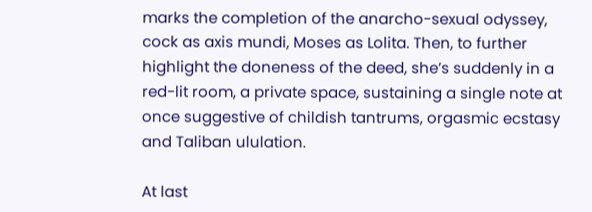marks the completion of the anarcho-sexual odyssey, cock as axis mundi, Moses as Lolita. Then, to further highlight the doneness of the deed, she’s suddenly in a red-lit room, a private space, sustaining a single note at once suggestive of childish tantrums, orgasmic ecstasy and Taliban ululation.

At last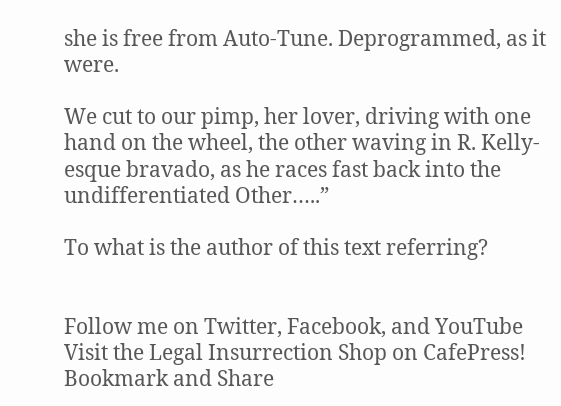she is free from Auto-Tune. Deprogrammed, as it were.

We cut to our pimp, her lover, driving with one hand on the wheel, the other waving in R. Kelly-esque bravado, as he races fast back into the undifferentiated Other…..”

To what is the author of this text referring?


Follow me on Twitter, Facebook, and YouTube
Visit the Legal Insurrection Shop on CafePress!
Bookmark and Share